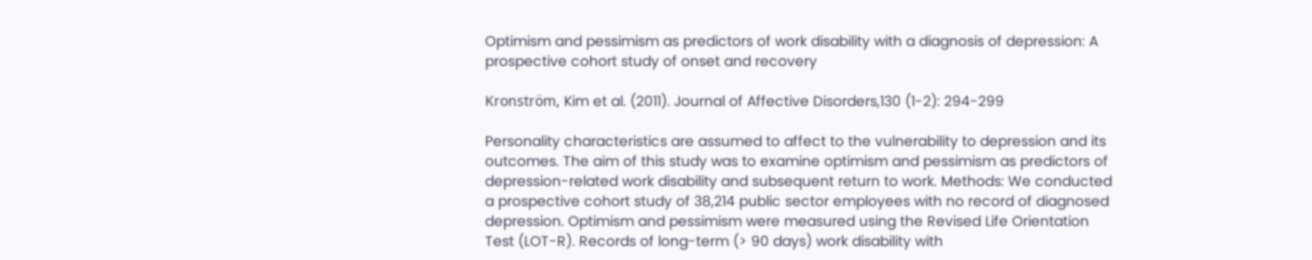Optimism and pessimism as predictors of work disability with a diagnosis of depression: A prospective cohort study of onset and recovery

Kronström, Kim et al. (2011). Journal of Affective Disorders,130 (1-2): 294-299

Personality characteristics are assumed to affect to the vulnerability to depression and its outcomes. The aim of this study was to examine optimism and pessimism as predictors of depression-related work disability and subsequent return to work. Methods: We conducted a prospective cohort study of 38,214 public sector employees with no record of diagnosed depression. Optimism and pessimism were measured using the Revised Life Orientation Test (LOT-R). Records of long-term (> 90 days) work disability with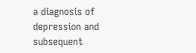a diagnosis of depression and subsequent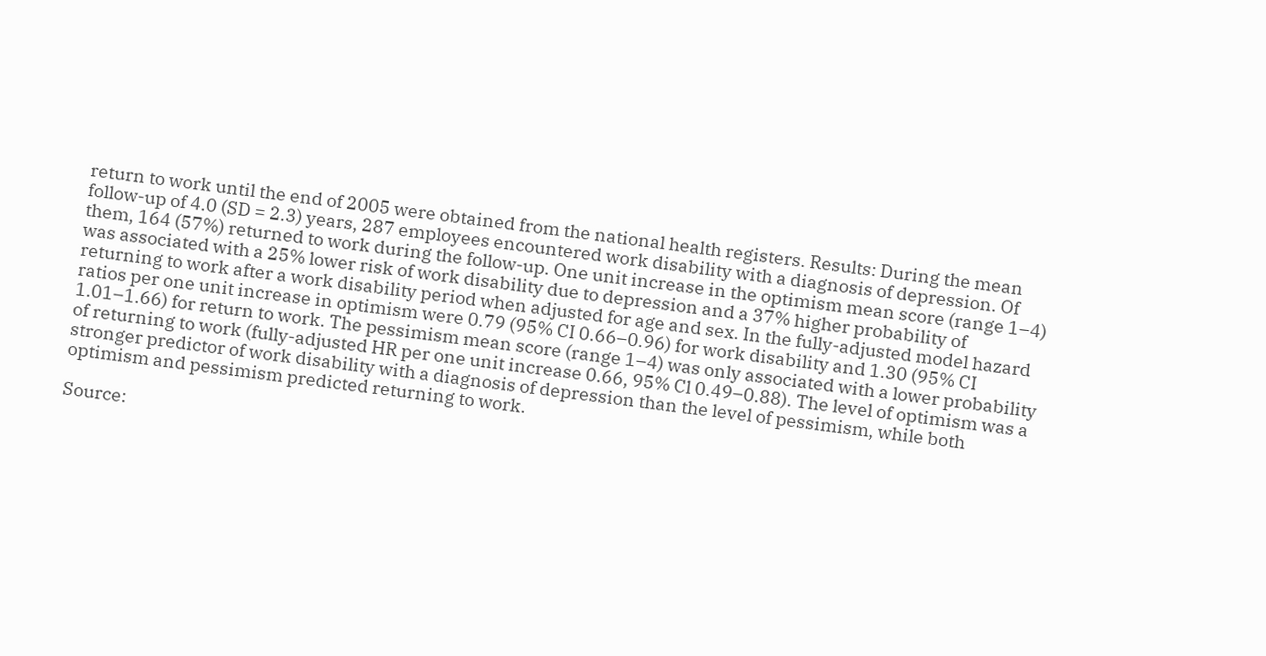return to work until the end of 2005 were obtained from the national health registers. Results: During the mean follow-up of 4.0 (SD = 2.3) years, 287 employees encountered work disability with a diagnosis of depression. Of them, 164 (57%) returned to work during the follow-up. One unit increase in the optimism mean score (range 1–4) was associated with a 25% lower risk of work disability due to depression and a 37% higher probability of returning to work after a work disability period when adjusted for age and sex. In the fully-adjusted model hazard ratios per one unit increase in optimism were 0.79 (95% CI 0.66–0.96) for work disability and 1.30 (95% CI 1.01–1.66) for return to work. The pessimism mean score (range 1–4) was only associated with a lower probability of returning to work (fully-adjusted HR per one unit increase 0.66, 95% Cl 0.49–0.88). The level of optimism was a stronger predictor of work disability with a diagnosis of depression than the level of pessimism, while both optimism and pessimism predicted returning to work.

Source: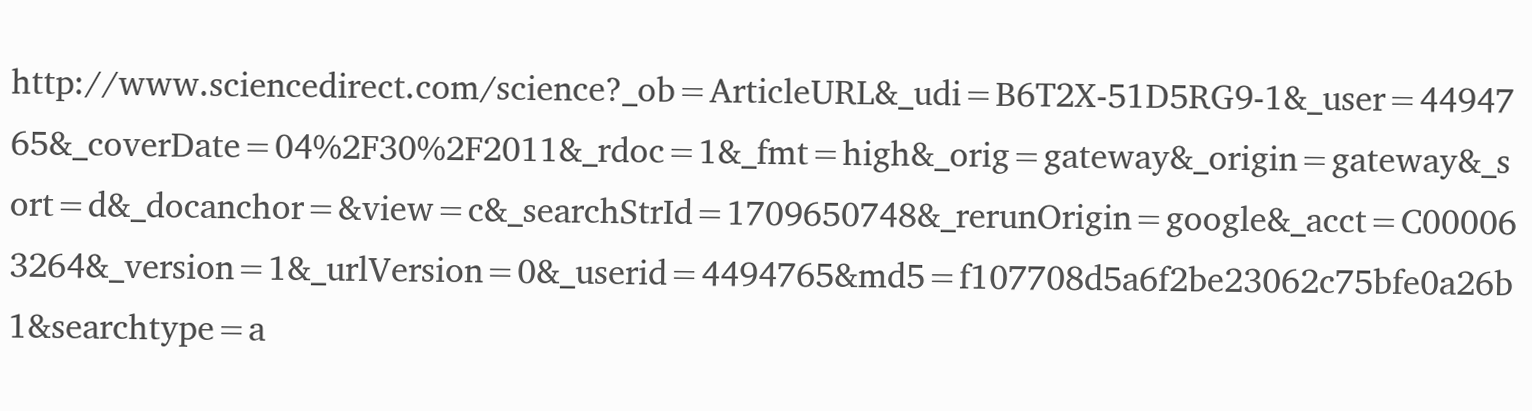http://www.sciencedirect.com/science?_ob=ArticleURL&_udi=B6T2X-51D5RG9-1&_user=4494765&_coverDate=04%2F30%2F2011&_rdoc=1&_fmt=high&_orig=gateway&_origin=gateway&_sort=d&_docanchor=&view=c&_searchStrId=1709650748&_rerunOrigin=google&_acct=C000063264&_version=1&_urlVersion=0&_userid=4494765&md5=f107708d5a6f2be23062c75bfe0a26b1&searchtype=a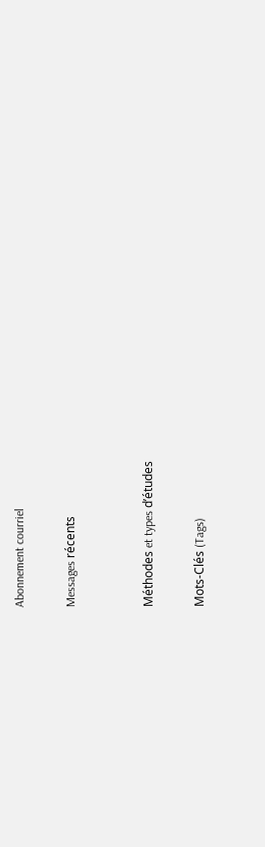Abonnement courriel

Messages récents


Méthodes et types d’études

Mots-Clés (Tags)